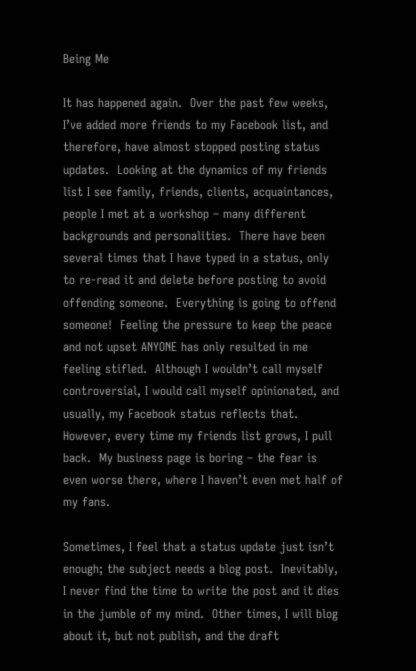Being Me

It has happened again.  Over the past few weeks, I’ve added more friends to my Facebook list, and therefore, have almost stopped posting status updates.  Looking at the dynamics of my friends list I see family, friends, clients, acquaintances, people I met at a workshop – many different backgrounds and personalities.  There have been several times that I have typed in a status, only to re-read it and delete before posting to avoid offending someone.  Everything is going to offend someone!  Feeling the pressure to keep the peace and not upset ANYONE has only resulted in me feeling stifled.  Although I wouldn’t call myself controversial, I would call myself opinionated, and usually, my Facebook status reflects that.  However, every time my friends list grows, I pull back.  My business page is boring – the fear is even worse there, where I haven’t even met half of my fans.

Sometimes, I feel that a status update just isn’t enough; the subject needs a blog post.  Inevitably, I never find the time to write the post and it dies in the jumble of my mind.  Other times, I will blog about it, but not publish, and the draft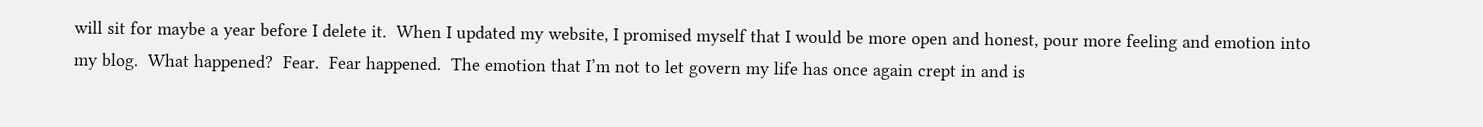will sit for maybe a year before I delete it.  When I updated my website, I promised myself that I would be more open and honest, pour more feeling and emotion into my blog.  What happened?  Fear.  Fear happened.  The emotion that I’m not to let govern my life has once again crept in and is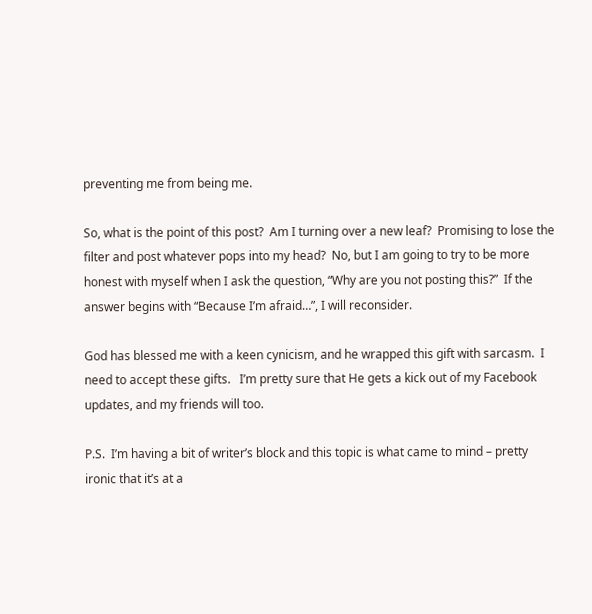preventing me from being me.

So, what is the point of this post?  Am I turning over a new leaf?  Promising to lose the filter and post whatever pops into my head?  No, but I am going to try to be more honest with myself when I ask the question, “Why are you not posting this?”  If the answer begins with “Because I’m afraid…”, I will reconsider.

God has blessed me with a keen cynicism, and he wrapped this gift with sarcasm.  I need to accept these gifts.   I’m pretty sure that He gets a kick out of my Facebook updates, and my friends will too.

P.S.  I’m having a bit of writer’s block and this topic is what came to mind – pretty ironic that it’s at a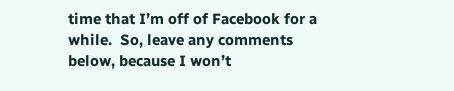time that I’m off of Facebook for a while.  So, leave any comments below, because I won’t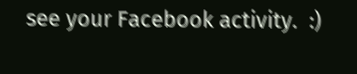see your Facebook activity.  :)